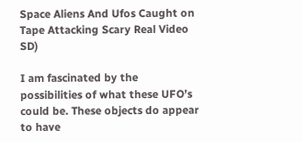Space Aliens And Ufos Caught on Tape Attacking Scary Real Video SD)

I am fascinated by the possibilities of what these UFO’s could be. These objects do appear to have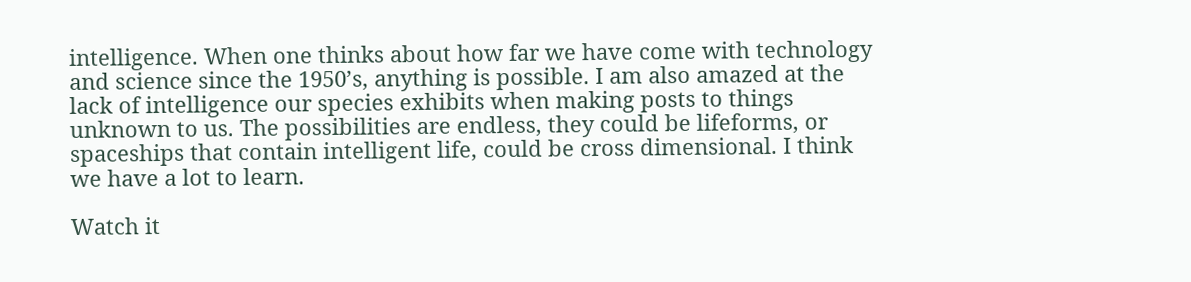intelligence. When one thinks about how far we have come with technology and science since the 1950’s, anything is possible. I am also amazed at the lack of intelligence our species exhibits when making posts to things unknown to us. The possibilities are endless, they could be lifeforms, or spaceships that contain intelligent life, could be cross dimensional. I think we have a lot to learn.

Watch it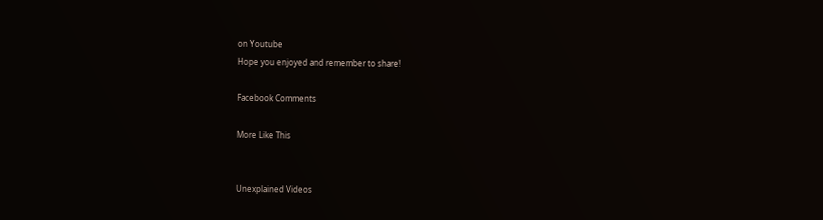on Youtube
Hope you enjoyed and remember to share!

Facebook Comments

More Like This


Unexplained Videos